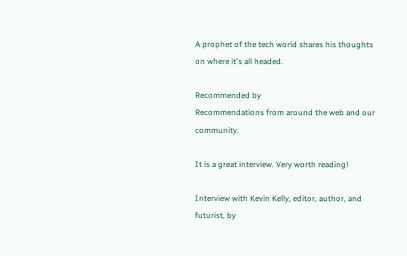A prophet of the tech world shares his thoughts on where it's all headed.

Recommended by
Recommendations from around the web and our community.

It is a great interview. Very worth reading!

Interview with Kevin Kelly, editor, author, and futurist, by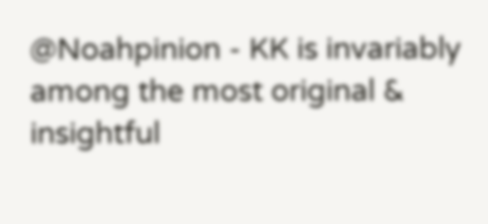@Noahpinion - KK is invariably among the most original & insightful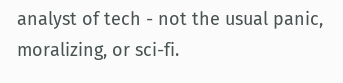analyst of tech - not the usual panic, moralizing, or sci-fi.